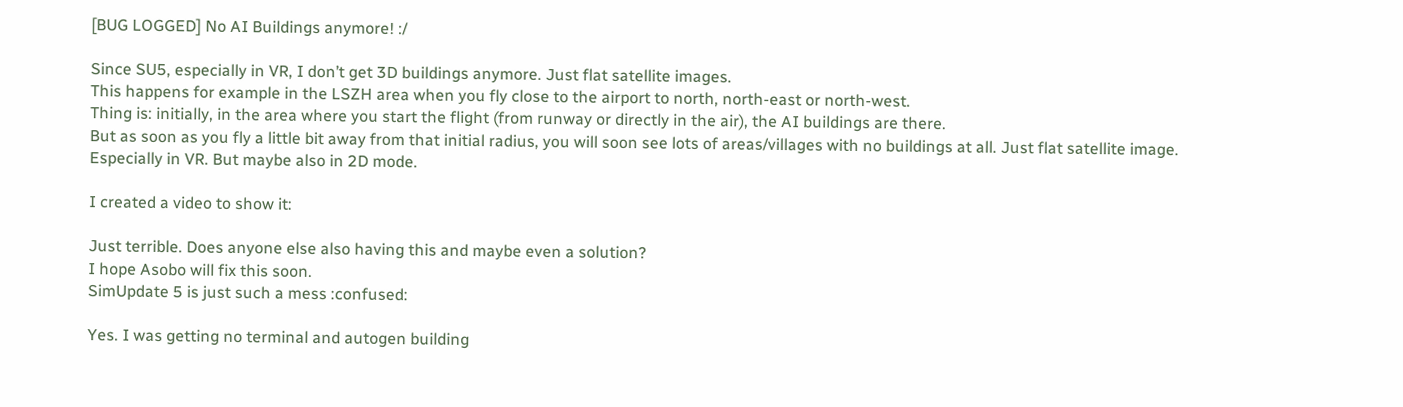[BUG LOGGED] No AI Buildings anymore! :/

Since SU5, especially in VR, I don’t get 3D buildings anymore. Just flat satellite images.
This happens for example in the LSZH area when you fly close to the airport to north, north-east or north-west.
Thing is: initially, in the area where you start the flight (from runway or directly in the air), the AI buildings are there.
But as soon as you fly a little bit away from that initial radius, you will soon see lots of areas/villages with no buildings at all. Just flat satellite image.
Especially in VR. But maybe also in 2D mode.

I created a video to show it:

Just terrible. Does anyone else also having this and maybe even a solution?
I hope Asobo will fix this soon.
SimUpdate 5 is just such a mess :confused:

Yes. I was getting no terminal and autogen building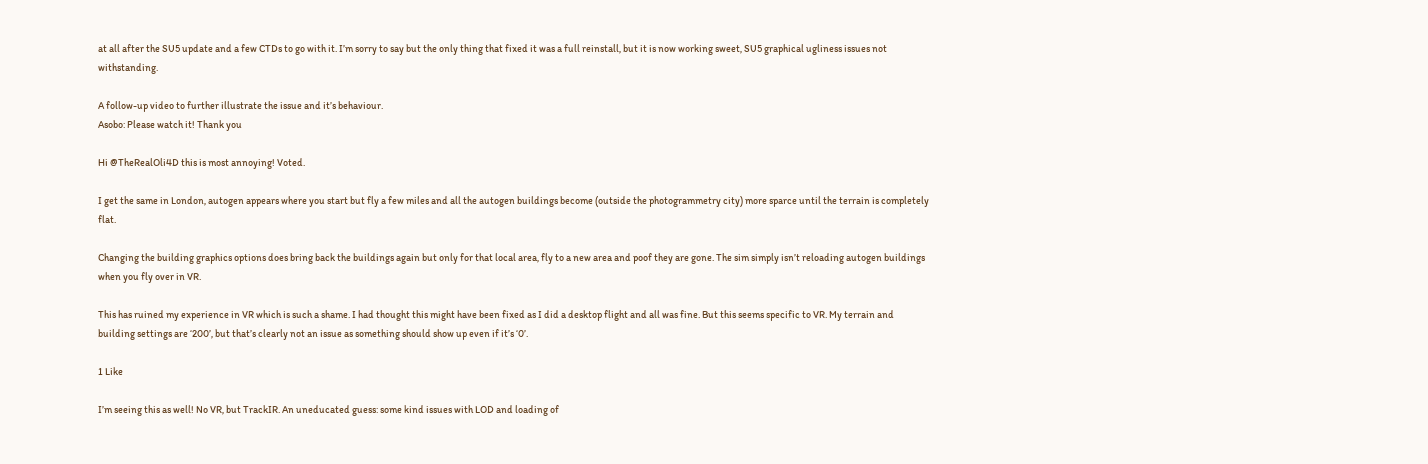at all after the SU5 update and a few CTDs to go with it. I’m sorry to say but the only thing that fixed it was a full reinstall, but it is now working sweet, SU5 graphical ugliness issues not withstanding.

A follow-up video to further illustrate the issue and it’s behaviour.
Asobo: Please watch it! Thank you

Hi @TheRealOli4D this is most annoying! Voted.

I get the same in London, autogen appears where you start but fly a few miles and all the autogen buildings become (outside the photogrammetry city) more sparce until the terrain is completely flat.

Changing the building graphics options does bring back the buildings again but only for that local area, fly to a new area and poof they are gone. The sim simply isn’t reloading autogen buildings when you fly over in VR.

This has ruined my experience in VR which is such a shame. I had thought this might have been fixed as I did a desktop flight and all was fine. But this seems specific to VR. My terrain and building settings are ‘200’, but that’s clearly not an issue as something should show up even if it’s ‘0’.

1 Like

I’m seeing this as well! No VR, but TrackIR. An uneducated guess: some kind issues with LOD and loading of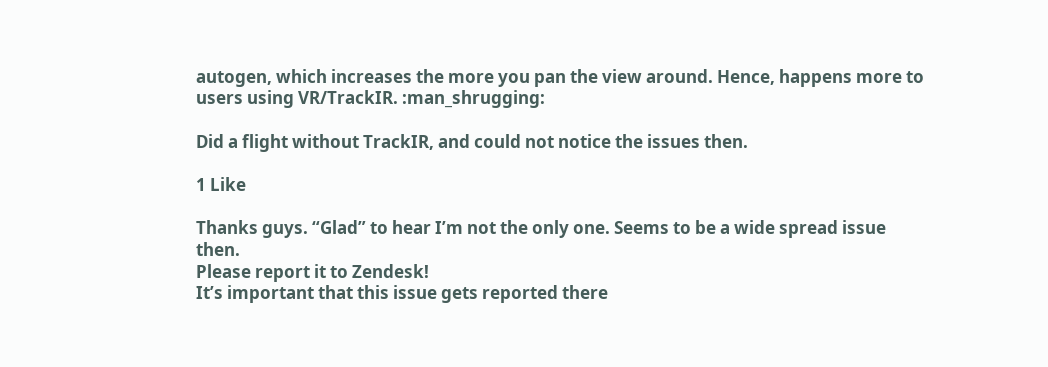autogen, which increases the more you pan the view around. Hence, happens more to users using VR/TrackIR. :man_shrugging:

Did a flight without TrackIR, and could not notice the issues then.

1 Like

Thanks guys. “Glad” to hear I’m not the only one. Seems to be a wide spread issue then.
Please report it to Zendesk!
It’s important that this issue gets reported there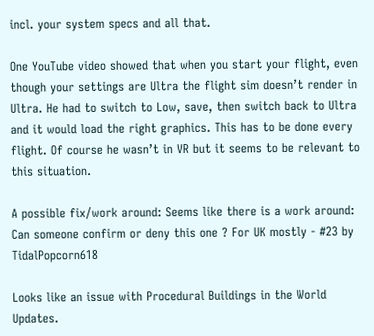incl. your system specs and all that.

One YouTube video showed that when you start your flight, even though your settings are Ultra the flight sim doesn’t render in Ultra. He had to switch to Low, save, then switch back to Ultra and it would load the right graphics. This has to be done every flight. Of course he wasn’t in VR but it seems to be relevant to this situation.

A possible fix/work around: Seems like there is a work around: Can someone confirm or deny this one ? For UK mostly - #23 by TidalPopcorn618

Looks like an issue with Procedural Buildings in the World Updates.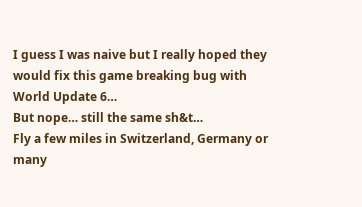I guess I was naive but I really hoped they would fix this game breaking bug with World Update 6…
But nope… still the same sh&t…
Fly a few miles in Switzerland, Germany or many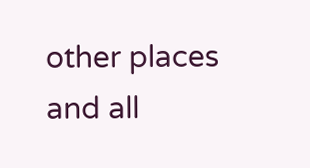other places and all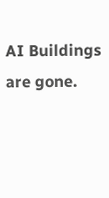AI Buildings are gone.